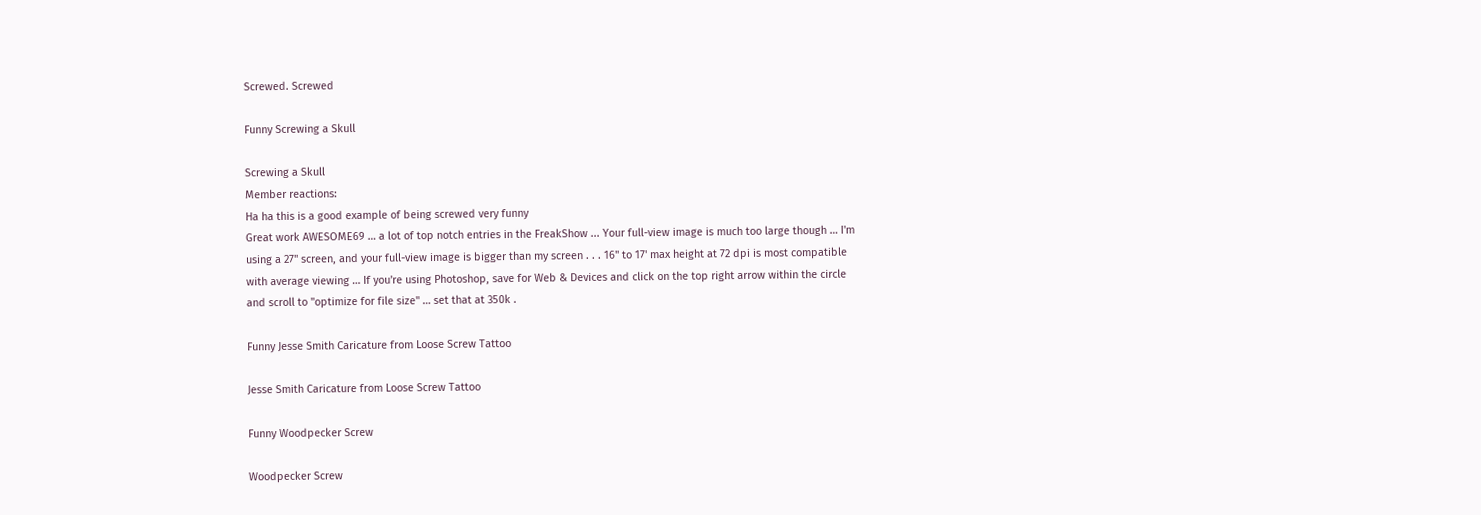Screwed. Screwed

Funny Screwing a Skull

Screwing a Skull
Member reactions:
Ha ha this is a good example of being screwed very funny
Great work AWESOME69 … a lot of top notch entries in the FreakShow ... Your full-view image is much too large though … I'm using a 27" screen, and your full-view image is bigger than my screen . . . 16" to 17' max height at 72 dpi is most compatible with average viewing … If you're using Photoshop, save for Web & Devices and click on the top right arrow within the circle and scroll to "optimize for file size" … set that at 350k .

Funny Jesse Smith Caricature from Loose Screw Tattoo

Jesse Smith Caricature from Loose Screw Tattoo

Funny Woodpecker Screw

Woodpecker Screw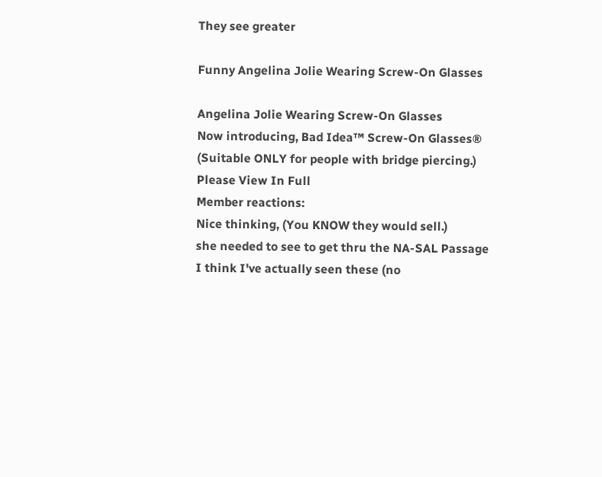They see greater

Funny Angelina Jolie Wearing Screw-On Glasses

Angelina Jolie Wearing Screw-On Glasses
Now introducing, Bad Idea™ Screw-On Glasses® (Suitable ONLY for people with bridge piercing.) Please View In Full
Member reactions:
Nice thinking, (You KNOW they would sell.)
she needed to see to get thru the NA-SAL Passage
I think I've actually seen these (no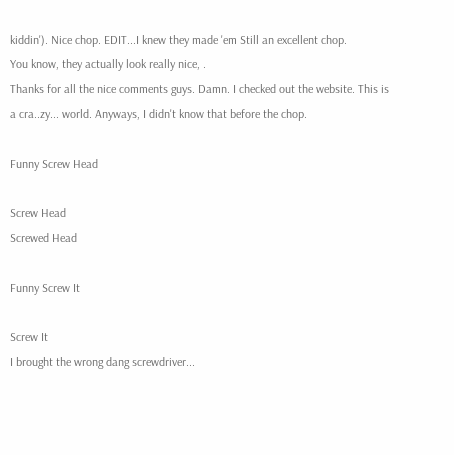kiddin'). Nice chop. EDIT...I knew they made 'em Still an excellent chop.
You know, they actually look really nice, .
Thanks for all the nice comments guys. Damn. I checked out the website. This is a cra..zy... world. Anyways, I didn't know that before the chop.

Funny Screw Head

Screw Head
Screwed Head

Funny Screw It

Screw It
I brought the wrong dang screwdriver...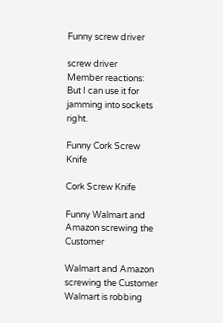Funny screw driver

screw driver
Member reactions:
But I can use it for jamming into sockets right.

Funny Cork Screw Knife

Cork Screw Knife

Funny Walmart and Amazon screwing the Customer

Walmart and Amazon screwing the Customer
Walmart is robbing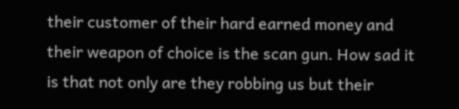their customer of their hard earned money and their weapon of choice is the scan gun. How sad it is that not only are they robbing us but their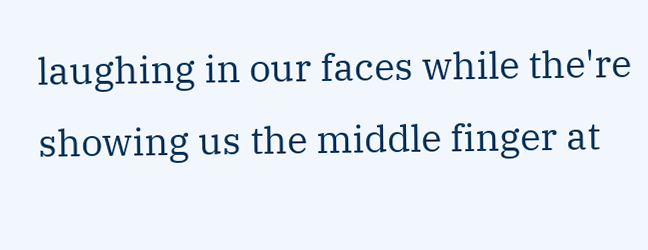laughing in our faces while the're showing us the middle finger at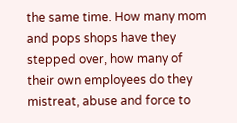the same time. How many mom and pops shops have they stepped over, how many of their own employees do they mistreat, abuse and force to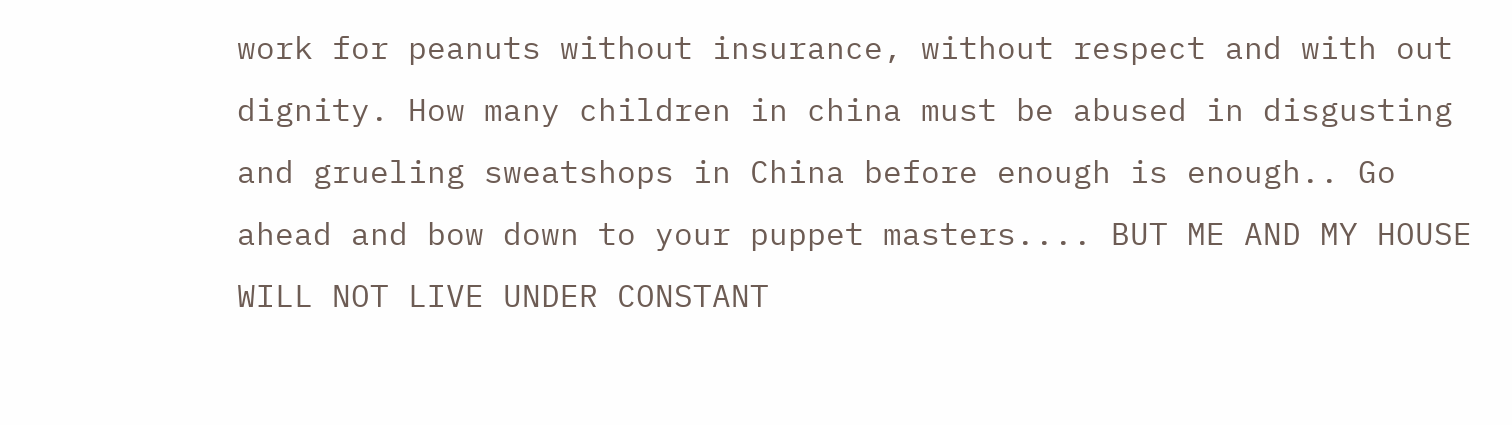work for peanuts without insurance, without respect and with out dignity. How many children in china must be abused in disgusting and grueling sweatshops in China before enough is enough.. Go ahead and bow down to your puppet masters.... BUT ME AND MY HOUSE WILL NOT LIVE UNDER CONSTANT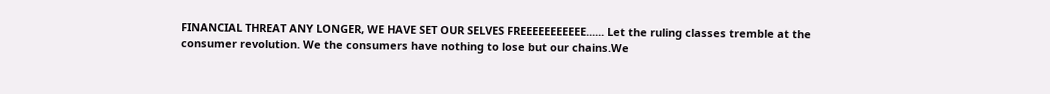FINANCIAL THREAT ANY LONGER, WE HAVE SET OUR SELVES FREEEEEEEEEEE...... Let the ruling classes tremble at the consumer revolution. We the consumers have nothing to lose but our chains.We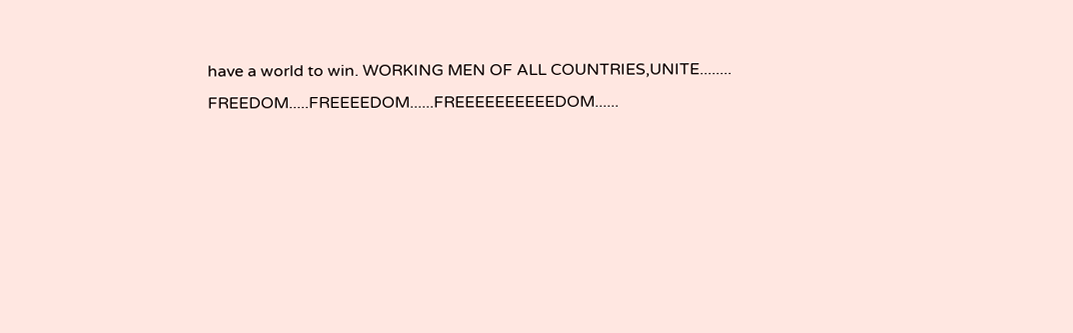have a world to win. WORKING MEN OF ALL COUNTRIES,UNITE........ FREEDOM.....FREEEEDOM......FREEEEEEEEEEDOM......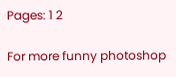Pages: 1 2

For more funny photoshop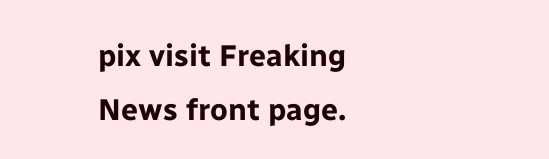pix visit Freaking News front page.